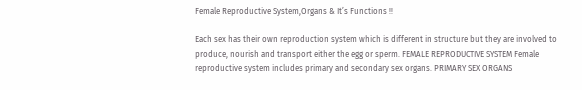Female Reproductive System,Organs & It’s Functions !!

Each sex has their own reproduction system which is different in structure but they are involved to produce, nourish and transport either the egg or sperm. FEMALE REPRODUCTIVE SYSTEM Female reproductive system includes primary and secondary sex organs. PRIMARY SEX ORGANS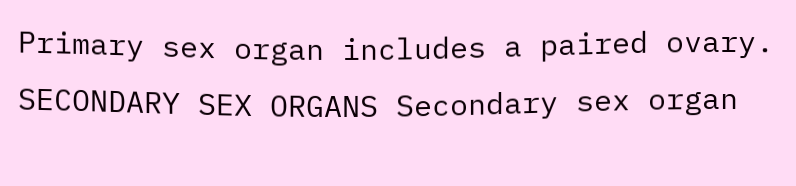Primary sex organ includes a paired ovary. SECONDARY SEX ORGANS Secondary sex organ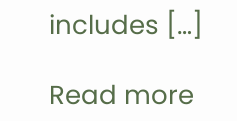includes […]

Read more